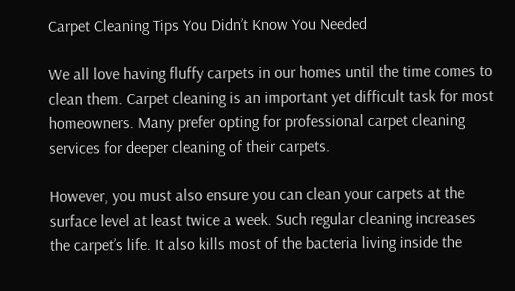Carpet Cleaning Tips You Didn’t Know You Needed

We all love having fluffy carpets in our homes until the time comes to clean them. Carpet cleaning is an important yet difficult task for most homeowners. Many prefer opting for professional carpet cleaning services for deeper cleaning of their carpets.

However, you must also ensure you can clean your carpets at the surface level at least twice a week. Such regular cleaning increases the carpet’s life. It also kills most of the bacteria living inside the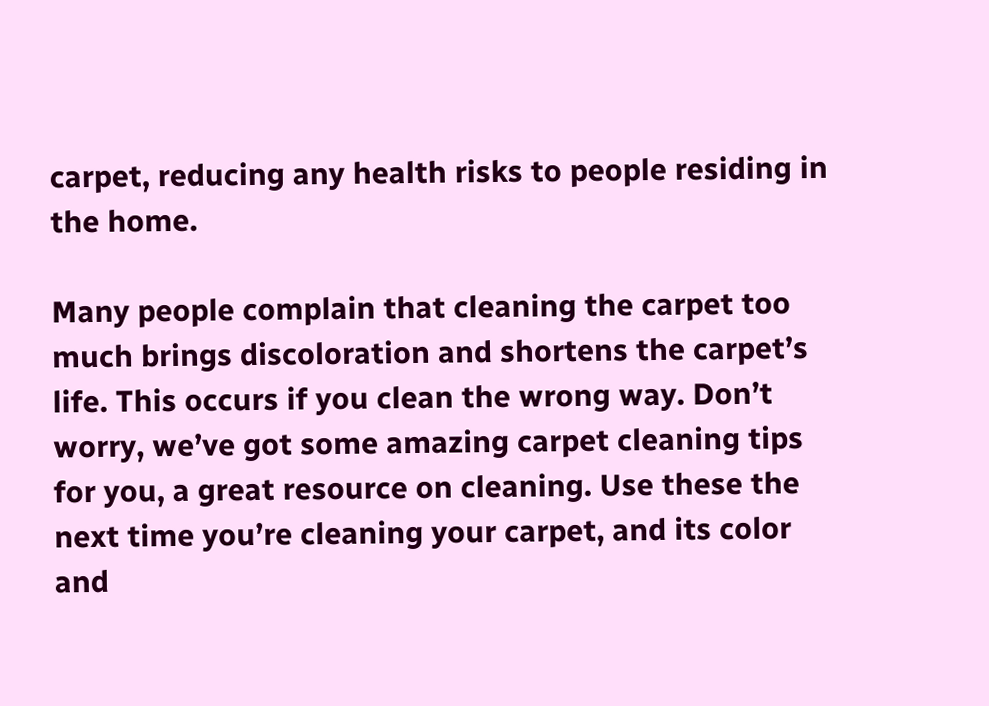carpet, reducing any health risks to people residing in the home.

Many people complain that cleaning the carpet too much brings discoloration and shortens the carpet’s life. This occurs if you clean the wrong way. Don’t worry, we’ve got some amazing carpet cleaning tips for you, a great resource on cleaning. Use these the next time you’re cleaning your carpet, and its color and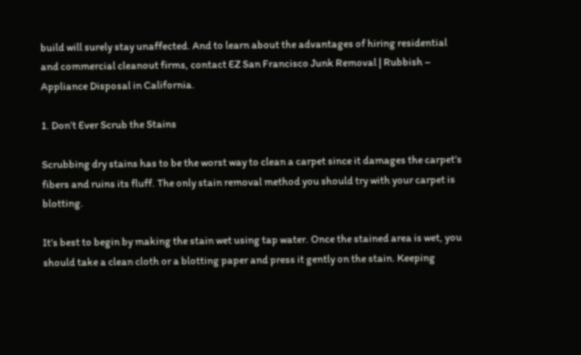build will surely stay unaffected. And to learn about the advantages of hiring residential and commercial cleanout firms, contact EZ San Francisco Junk Removal | Rubbish – Appliance Disposal in California.

1. Don’t Ever Scrub the Stains

Scrubbing dry stains has to be the worst way to clean a carpet since it damages the carpet’s fibers and ruins its fluff. The only stain removal method you should try with your carpet is blotting.

It’s best to begin by making the stain wet using tap water. Once the stained area is wet, you should take a clean cloth or a blotting paper and press it gently on the stain. Keeping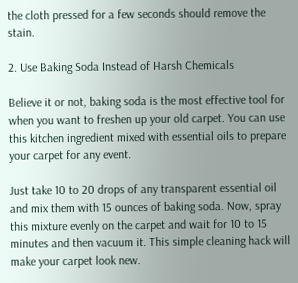the cloth pressed for a few seconds should remove the stain.

2. Use Baking Soda Instead of Harsh Chemicals

Believe it or not, baking soda is the most effective tool for when you want to freshen up your old carpet. You can use this kitchen ingredient mixed with essential oils to prepare your carpet for any event.

Just take 10 to 20 drops of any transparent essential oil and mix them with 15 ounces of baking soda. Now, spray this mixture evenly on the carpet and wait for 10 to 15 minutes and then vacuum it. This simple cleaning hack will make your carpet look new.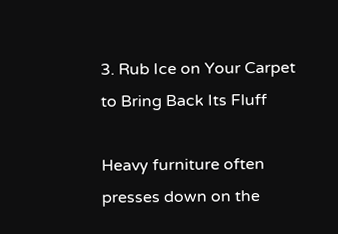3. Rub Ice on Your Carpet to Bring Back Its Fluff

Heavy furniture often presses down on the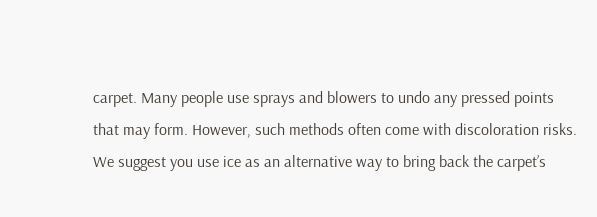carpet. Many people use sprays and blowers to undo any pressed points that may form. However, such methods often come with discoloration risks. We suggest you use ice as an alternative way to bring back the carpet’s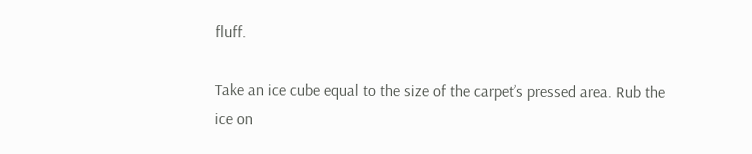fluff.

Take an ice cube equal to the size of the carpet’s pressed area. Rub the ice on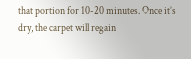that portion for 10-20 minutes. Once it’s dry, the carpet will regain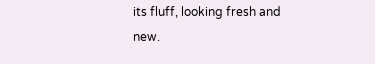its fluff, looking fresh and new.